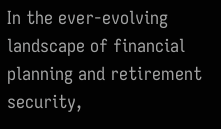In the ever-evolving landscape of financial planning and retirement security,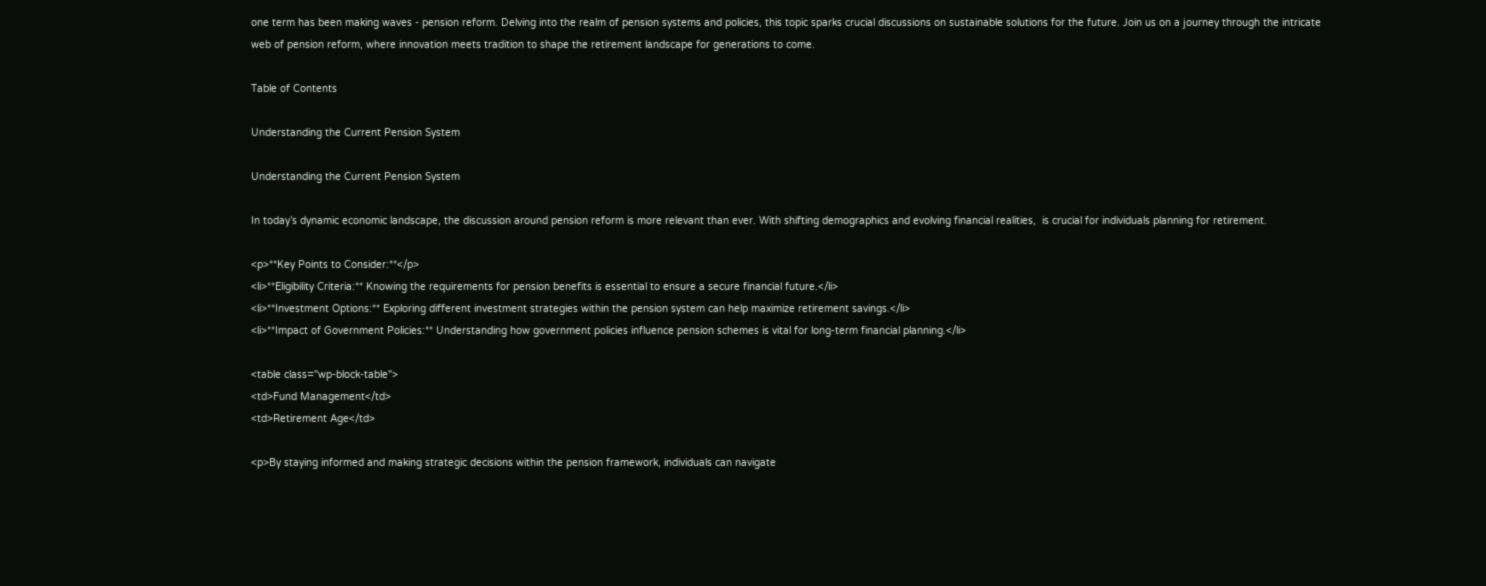one term has been making waves - pension reform. Delving into the realm of pension systems and policies, this topic sparks crucial discussions on sustainable solutions for the future. Join us on a journey through the intricate web of pension reform, where innovation meets tradition to shape the retirement landscape for generations to come.

Table of Contents

Understanding the Current Pension System

Understanding the Current Pension System

In today’s dynamic economic landscape, the discussion around pension reform is more relevant than ever. With shifting demographics and evolving financial realities,  is crucial for individuals planning for retirement.

<p>**Key Points to Consider:**</p>
<li>**Eligibility Criteria:** Knowing the requirements for pension benefits is essential to ensure a secure financial future.</li>
<li>**Investment Options:** Exploring different investment strategies within the pension system can help maximize retirement savings.</li>
<li>**Impact of Government Policies:** Understanding how government policies influence pension schemes is vital for long-term financial planning.</li>

<table class="wp-block-table">
<td>Fund Management</td>
<td>Retirement Age</td>

<p>By staying informed and making strategic decisions within the pension framework, individuals can navigate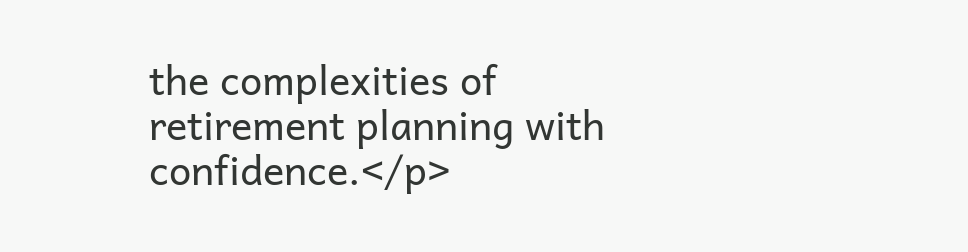the complexities of retirement planning with confidence.</p>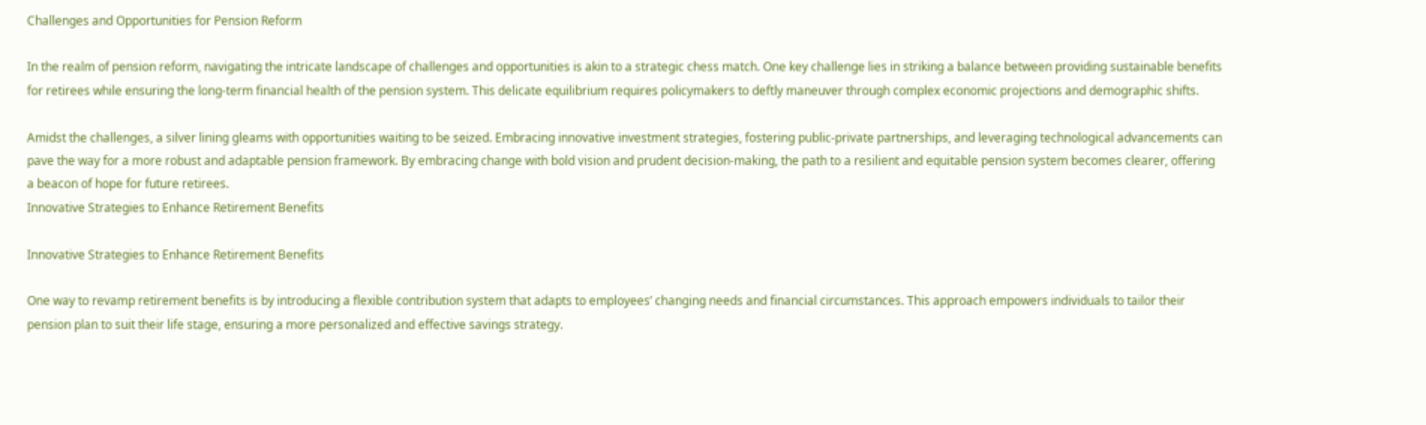Challenges and Opportunities for Pension Reform

In the realm of pension reform, navigating the intricate landscape of challenges and opportunities is akin to a strategic chess match. One key challenge lies in striking a balance between providing sustainable benefits for retirees while ensuring the long-term financial health of the pension system. This delicate equilibrium requires policymakers to deftly maneuver through complex economic projections and demographic shifts.

Amidst the challenges, a silver lining gleams with opportunities waiting to be seized. Embracing innovative investment strategies, fostering public-private partnerships, and leveraging technological advancements can pave the way for a more robust and adaptable pension framework. By embracing change with bold vision and prudent decision-making, the path to a resilient and equitable pension system becomes clearer, offering a beacon of hope for future retirees.
Innovative Strategies to Enhance Retirement Benefits

Innovative Strategies to Enhance Retirement Benefits

One way to revamp retirement benefits is by introducing a flexible contribution system that adapts to employees’ changing needs and financial circumstances. This approach empowers individuals to tailor their pension plan to suit their life stage, ensuring a more personalized and effective savings strategy.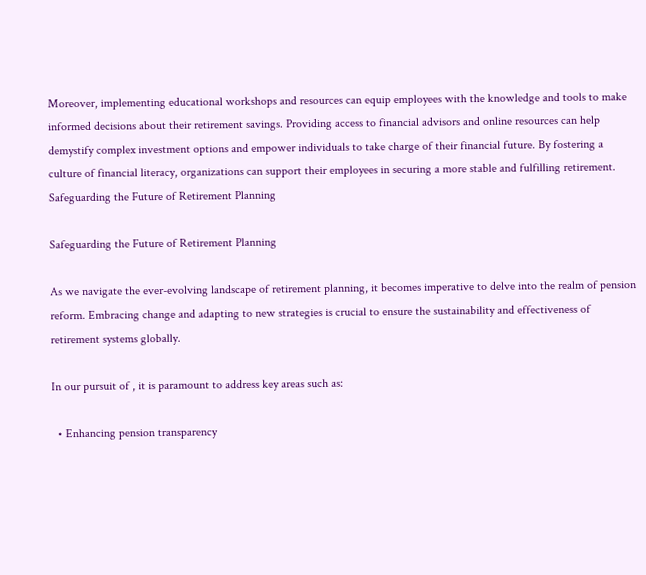Moreover, implementing educational workshops and resources can equip employees with the knowledge and tools to make informed decisions about their retirement savings. Providing access to financial advisors and online resources can help demystify complex investment options and empower individuals to take charge of their financial future. By fostering a culture of financial literacy, organizations can support their employees in securing a more stable and fulfilling retirement.
Safeguarding the Future of Retirement Planning

Safeguarding the Future of Retirement Planning

As we navigate the ever-evolving landscape of retirement planning, it becomes imperative to delve into the realm of pension reform. Embracing change and adapting to new strategies is crucial to ensure the sustainability and effectiveness of retirement systems globally.

In our pursuit of , it is paramount to address key areas such as:

  • Enhancing pension transparency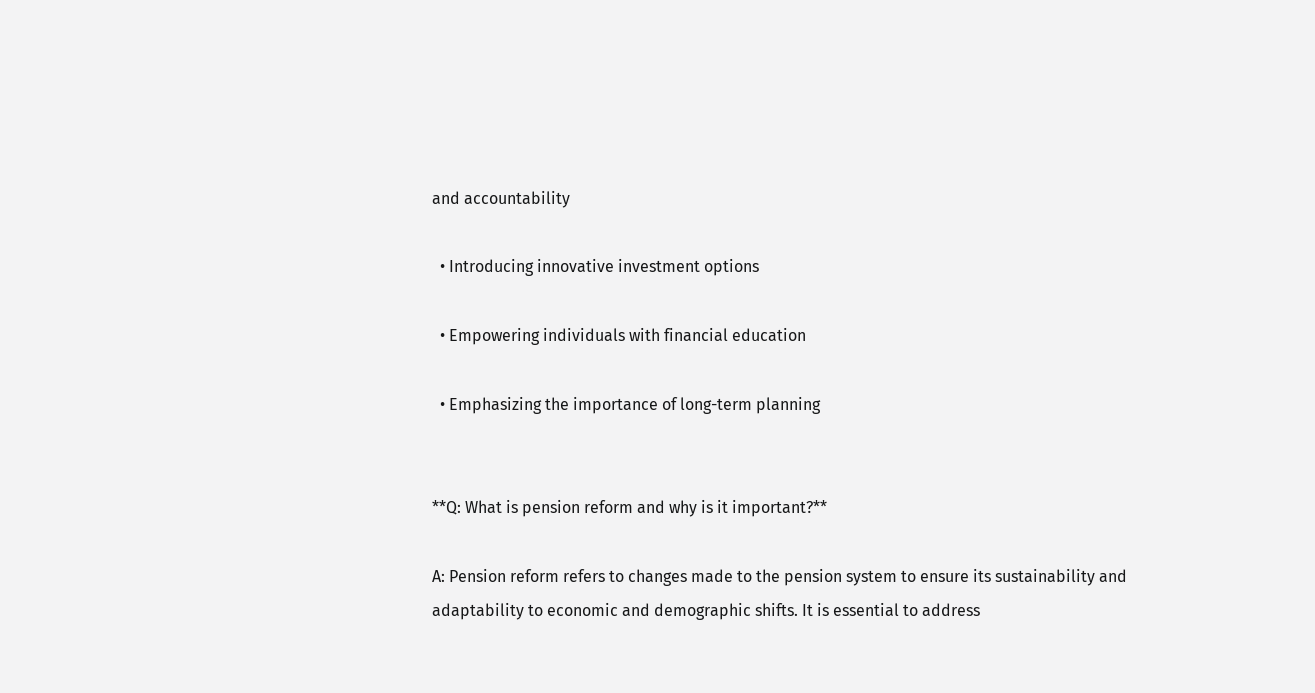and accountability

  • Introducing innovative investment options

  • Empowering individuals with financial education

  • Emphasizing the importance of long-term planning


**Q: What is pension reform and why is it important?**

A: Pension reform refers to changes made to the pension system to ensure its sustainability and adaptability to economic and demographic shifts. It is essential to address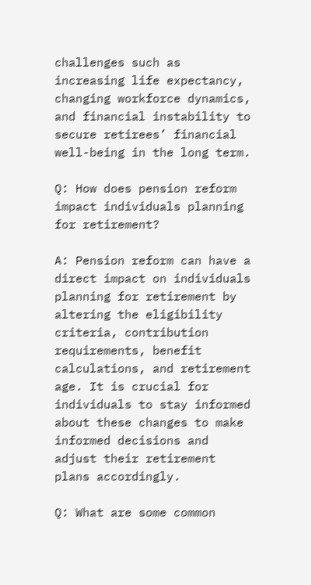challenges such as increasing life expectancy, changing workforce dynamics, and financial instability to secure retirees’ financial well-being in the long term.

Q: How does pension reform impact individuals planning for retirement?

A: Pension reform can have a direct impact on individuals planning for retirement by altering the eligibility criteria, contribution requirements, benefit calculations, and retirement age. It is crucial for individuals to stay informed about these changes to make informed decisions and adjust their retirement plans accordingly.

Q: What are some common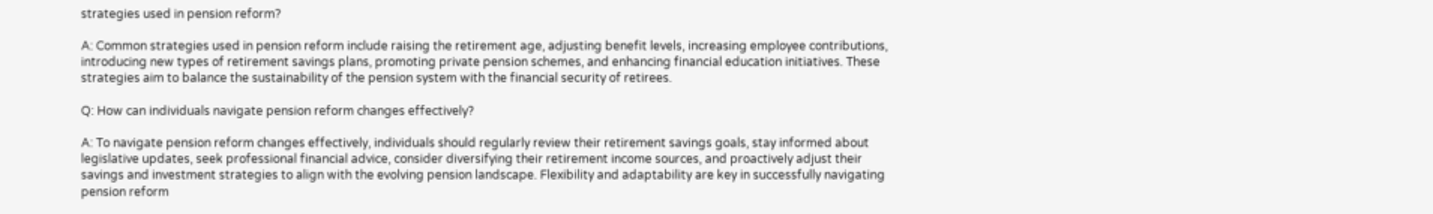strategies used in pension reform?

A: Common strategies used in pension reform include raising the retirement age, adjusting benefit levels, increasing employee contributions, introducing new types of retirement savings plans, promoting private pension schemes, and enhancing financial education initiatives. These strategies aim to balance the sustainability of the pension system with the financial security of retirees.

Q: How can individuals navigate pension reform changes effectively?

A: To navigate pension reform changes effectively, individuals should regularly review their retirement savings goals, stay informed about legislative updates, seek professional financial advice, consider diversifying their retirement income sources, and proactively adjust their savings and investment strategies to align with the evolving pension landscape. Flexibility and adaptability are key in successfully navigating pension reform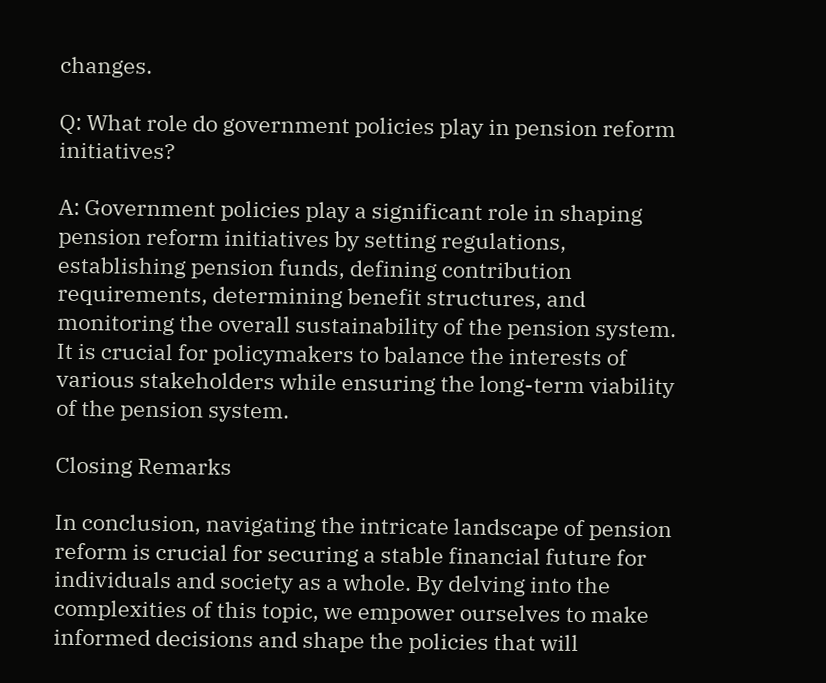changes.

Q: What role do government policies play in pension reform initiatives?

A: Government policies play a significant role in shaping pension reform initiatives by setting regulations, establishing pension funds, defining contribution requirements, determining benefit structures, and monitoring the overall sustainability of the pension system. It is crucial for policymakers to balance the interests of various stakeholders while ensuring the long-term viability of the pension system.

Closing Remarks

In conclusion, navigating the intricate landscape of pension reform is crucial for securing a stable financial future for individuals and society as a whole. By delving into the complexities of this topic, we empower ourselves to make informed decisions and shape the policies that will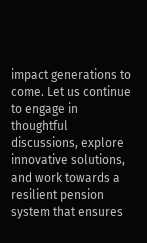impact generations to come. Let us continue to engage in thoughtful discussions, explore innovative solutions, and work towards a resilient pension system that ensures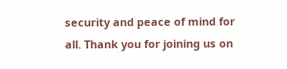security and peace of mind for all. Thank you for joining us on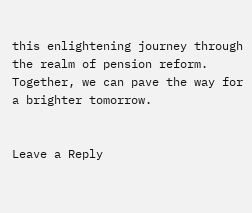this enlightening journey through the realm of pension reform. Together, we can pave the way for a brighter tomorrow.


Leave a Reply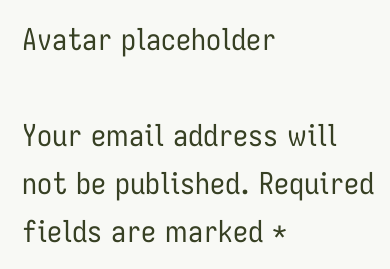Avatar placeholder

Your email address will not be published. Required fields are marked *